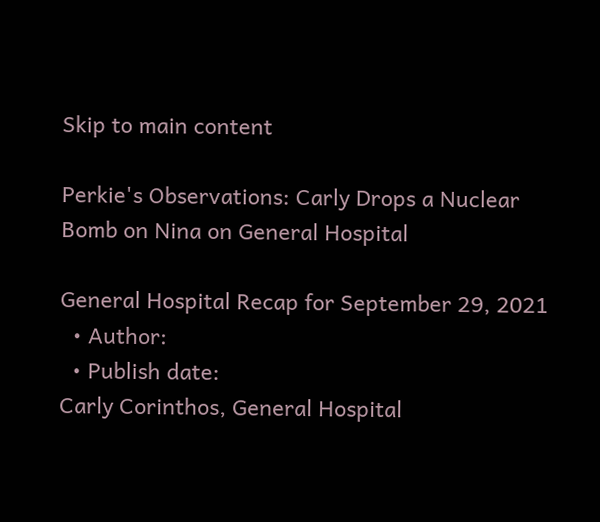Skip to main content

Perkie's Observations: Carly Drops a Nuclear Bomb on Nina on General Hospital

General Hospital Recap for September 29, 2021
  • Author:
  • Publish date:
Carly Corinthos, General Hospital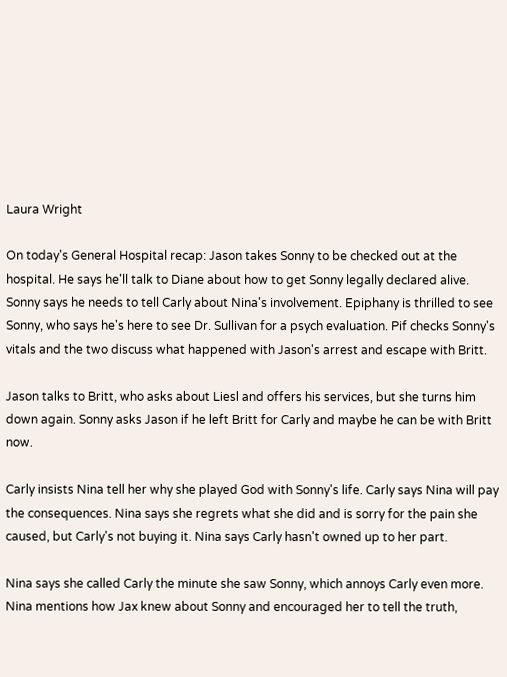Laura Wright

On today's General Hospital recap: Jason takes Sonny to be checked out at the hospital. He says he'll talk to Diane about how to get Sonny legally declared alive. Sonny says he needs to tell Carly about Nina's involvement. Epiphany is thrilled to see Sonny, who says he's here to see Dr. Sullivan for a psych evaluation. Pif checks Sonny's vitals and the two discuss what happened with Jason's arrest and escape with Britt.

Jason talks to Britt, who asks about Liesl and offers his services, but she turns him down again. Sonny asks Jason if he left Britt for Carly and maybe he can be with Britt now.

Carly insists Nina tell her why she played God with Sonny's life. Carly says Nina will pay the consequences. Nina says she regrets what she did and is sorry for the pain she caused, but Carly's not buying it. Nina says Carly hasn't owned up to her part.

Nina says she called Carly the minute she saw Sonny, which annoys Carly even more. Nina mentions how Jax knew about Sonny and encouraged her to tell the truth,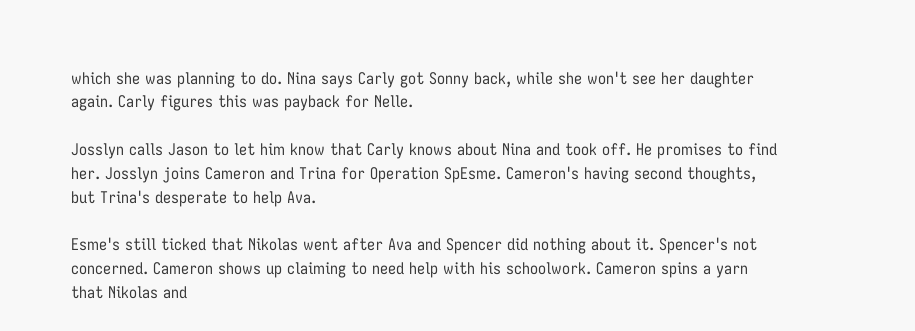which she was planning to do. Nina says Carly got Sonny back, while she won't see her daughter again. Carly figures this was payback for Nelle.

Josslyn calls Jason to let him know that Carly knows about Nina and took off. He promises to find her. Josslyn joins Cameron and Trina for Operation SpEsme. Cameron's having second thoughts, but Trina's desperate to help Ava.

Esme's still ticked that Nikolas went after Ava and Spencer did nothing about it. Spencer's not concerned. Cameron shows up claiming to need help with his schoolwork. Cameron spins a yarn that Nikolas and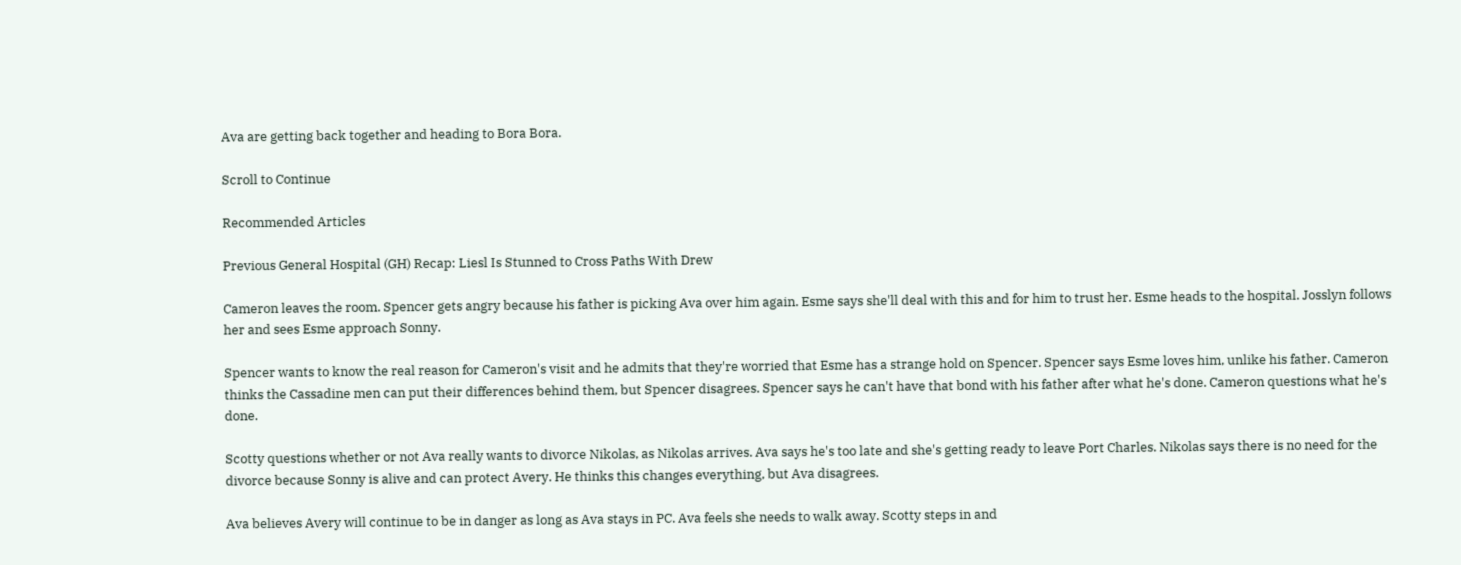Ava are getting back together and heading to Bora Bora.

Scroll to Continue

Recommended Articles

Previous General Hospital (GH) Recap: Liesl Is Stunned to Cross Paths With Drew

Cameron leaves the room. Spencer gets angry because his father is picking Ava over him again. Esme says she'll deal with this and for him to trust her. Esme heads to the hospital. Josslyn follows her and sees Esme approach Sonny.

Spencer wants to know the real reason for Cameron's visit and he admits that they're worried that Esme has a strange hold on Spencer. Spencer says Esme loves him, unlike his father. Cameron thinks the Cassadine men can put their differences behind them, but Spencer disagrees. Spencer says he can't have that bond with his father after what he's done. Cameron questions what he's done.

Scotty questions whether or not Ava really wants to divorce Nikolas, as Nikolas arrives. Ava says he's too late and she's getting ready to leave Port Charles. Nikolas says there is no need for the divorce because Sonny is alive and can protect Avery. He thinks this changes everything, but Ava disagrees.

Ava believes Avery will continue to be in danger as long as Ava stays in PC. Ava feels she needs to walk away. Scotty steps in and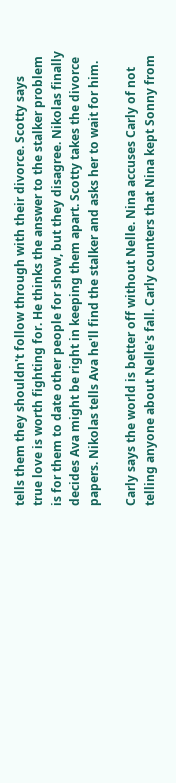tells them they shouldn't follow through with their divorce. Scotty says true love is worth fighting for. He thinks the answer to the stalker problem is for them to date other people for show, but they disagree. Nikolas finally decides Ava might be right in keeping them apart. Scotty takes the divorce papers. Nikolas tells Ava he'll find the stalker and asks her to wait for him.

Carly says the world is better off without Nelle. Nina accuses Carly of not telling anyone about Nelle's fall. Carly counters that Nina kept Sonny from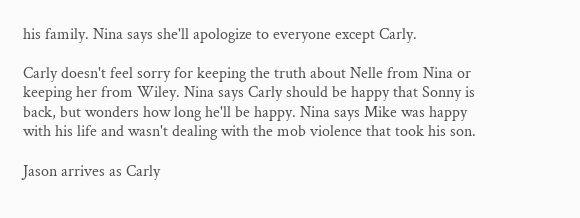his family. Nina says she'll apologize to everyone except Carly.

Carly doesn't feel sorry for keeping the truth about Nelle from Nina or keeping her from Wiley. Nina says Carly should be happy that Sonny is back, but wonders how long he'll be happy. Nina says Mike was happy with his life and wasn't dealing with the mob violence that took his son.

Jason arrives as Carly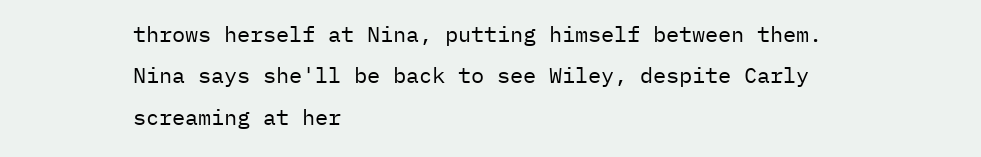throws herself at Nina, putting himself between them. Nina says she'll be back to see Wiley, despite Carly screaming at her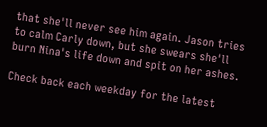that she'll never see him again. Jason tries to calm Carly down, but she swears she'll burn Nina's life down and spit on her ashes.

Check back each weekday for the latest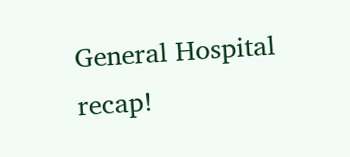General Hospital recap!